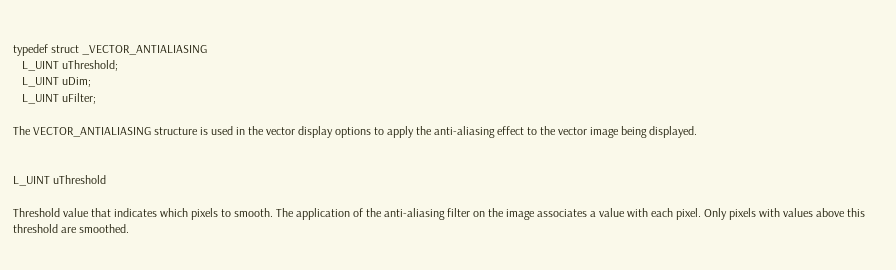typedef struct _VECTOR_ANTIALIASING
   L_UINT uThreshold;
   L_UINT uDim;
   L_UINT uFilter;

The VECTOR_ANTIALIASING structure is used in the vector display options to apply the anti-aliasing effect to the vector image being displayed.


L_UINT uThreshold

Threshold value that indicates which pixels to smooth. The application of the anti-aliasing filter on the image associates a value with each pixel. Only pixels with values above this threshold are smoothed.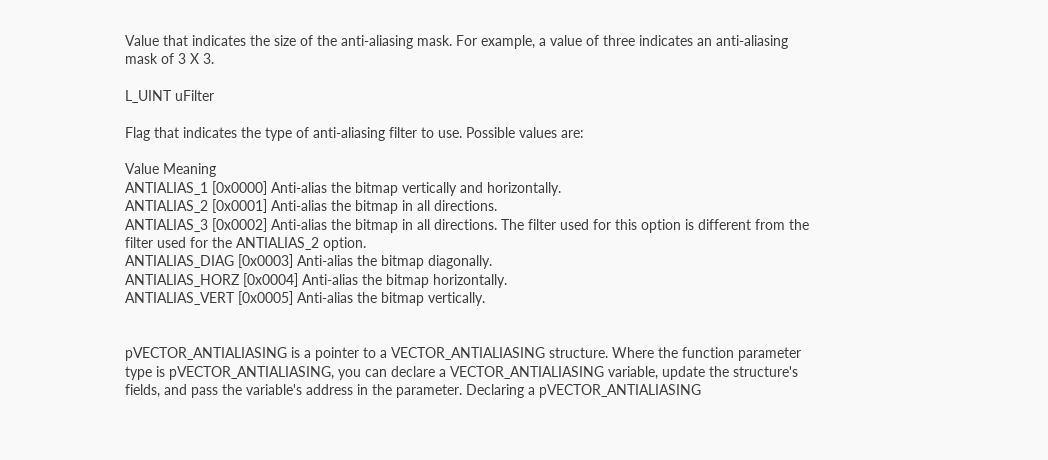Value that indicates the size of the anti-aliasing mask. For example, a value of three indicates an anti-aliasing mask of 3 X 3.

L_UINT uFilter

Flag that indicates the type of anti-aliasing filter to use. Possible values are:

Value Meaning
ANTIALIAS_1 [0x0000] Anti-alias the bitmap vertically and horizontally.
ANTIALIAS_2 [0x0001] Anti-alias the bitmap in all directions.
ANTIALIAS_3 [0x0002] Anti-alias the bitmap in all directions. The filter used for this option is different from the filter used for the ANTIALIAS_2 option.
ANTIALIAS_DIAG [0x0003] Anti-alias the bitmap diagonally.
ANTIALIAS_HORZ [0x0004] Anti-alias the bitmap horizontally.
ANTIALIAS_VERT [0x0005] Anti-alias the bitmap vertically.


pVECTOR_ANTIALIASING is a pointer to a VECTOR_ANTIALIASING structure. Where the function parameter type is pVECTOR_ANTIALIASING, you can declare a VECTOR_ANTIALIASING variable, update the structure's fields, and pass the variable's address in the parameter. Declaring a pVECTOR_ANTIALIASING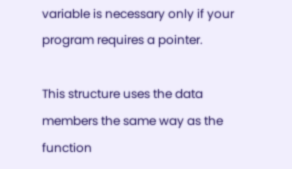variable is necessary only if your program requires a pointer.

This structure uses the data members the same way as the function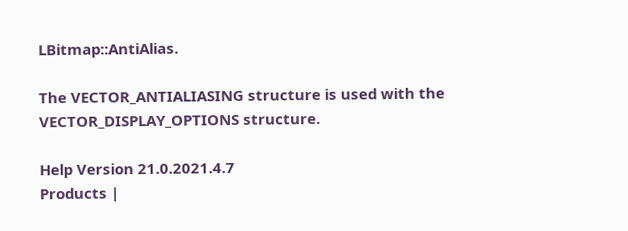LBitmap::AntiAlias.

The VECTOR_ANTIALIASING structure is used with the VECTOR_DISPLAY_OPTIONS structure.

Help Version 21.0.2021.4.7
Products |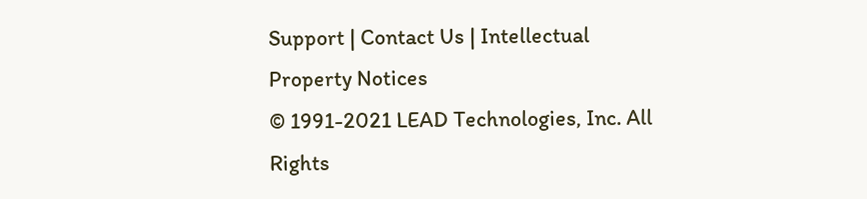Support | Contact Us | Intellectual Property Notices
© 1991-2021 LEAD Technologies, Inc. All Rights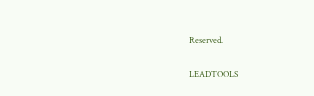Reserved.

LEADTOOLS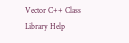Vector C++ Class Library Help